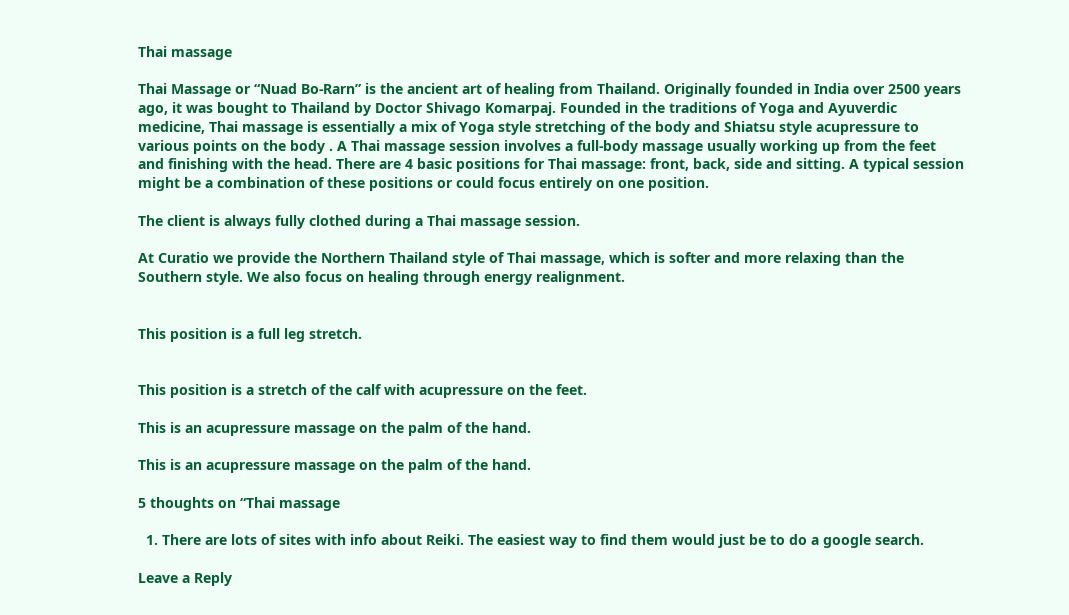Thai massage

Thai Massage or “Nuad Bo-Rarn” is the ancient art of healing from Thailand. Originally founded in India over 2500 years ago, it was bought to Thailand by Doctor Shivago Komarpaj. Founded in the traditions of Yoga and Ayuverdic medicine, Thai massage is essentially a mix of Yoga style stretching of the body and Shiatsu style acupressure to various points on the body . A Thai massage session involves a full-body massage usually working up from the feet and finishing with the head. There are 4 basic positions for Thai massage: front, back, side and sitting. A typical session might be a combination of these positions or could focus entirely on one position.

The client is always fully clothed during a Thai massage session.

At Curatio we provide the Northern Thailand style of Thai massage, which is softer and more relaxing than the Southern style. We also focus on healing through energy realignment.


This position is a full leg stretch.


This position is a stretch of the calf with acupressure on the feet.

This is an acupressure massage on the palm of the hand.

This is an acupressure massage on the palm of the hand.

5 thoughts on “Thai massage

  1. There are lots of sites with info about Reiki. The easiest way to find them would just be to do a google search.

Leave a Reply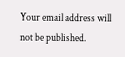Your email address will not be published.